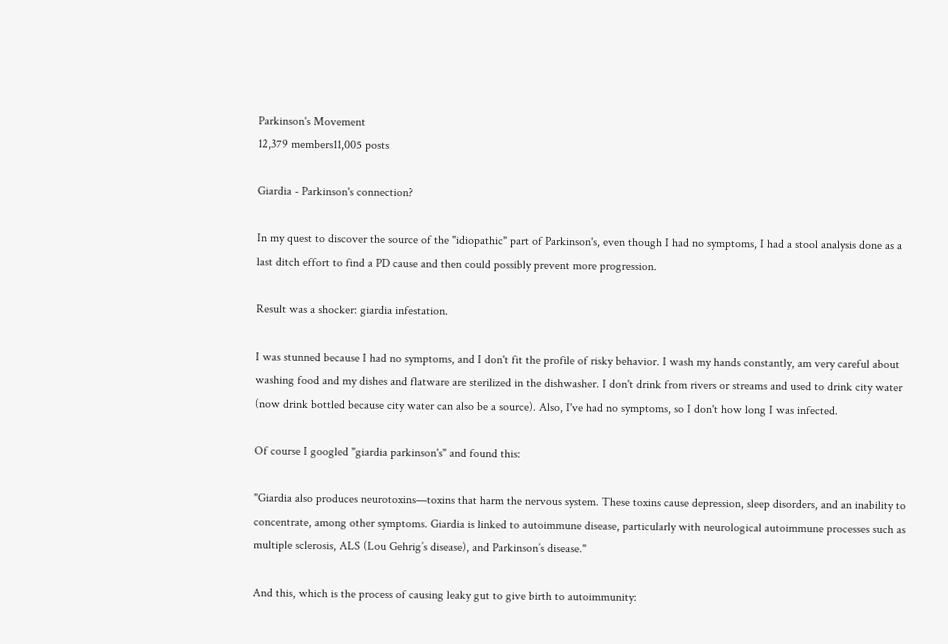Parkinson's Movement
12,379 members11,005 posts

Giardia - Parkinson's connection?

In my quest to discover the source of the "idiopathic" part of Parkinson's, even though I had no symptoms, I had a stool analysis done as a last ditch effort to find a PD cause and then could possibly prevent more progression.

Result was a shocker: giardia infestation.

I was stunned because I had no symptoms, and I don't fit the profile of risky behavior. I wash my hands constantly, am very careful about washing food and my dishes and flatware are sterilized in the dishwasher. I don't drink from rivers or streams and used to drink city water (now drink bottled because city water can also be a source). Also, I've had no symptoms, so I don't how long I was infected.

Of course I googled "giardia parkinson's" and found this:

"Giardia also produces neurotoxins—toxins that harm the nervous system. These toxins cause depression, sleep disorders, and an inability to concentrate, among other symptoms. Giardia is linked to autoimmune disease, particularly with neurological autoimmune processes such as multiple sclerosis, ALS (Lou Gehrig’s disease), and Parkinson’s disease."

And this, which is the process of causing leaky gut to give birth to autoimmunity: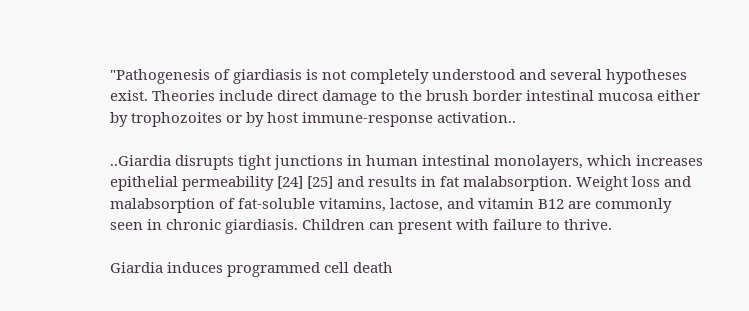"Pathogenesis of giardiasis is not completely understood and several hypotheses exist. Theories include direct damage to the brush border intestinal mucosa either by trophozoites or by host immune-response activation..

..Giardia disrupts tight junctions in human intestinal monolayers, which increases epithelial permeability [24] [25] and results in fat malabsorption. Weight loss and malabsorption of fat-soluble vitamins, lactose, and vitamin B12 are commonly seen in chronic giardiasis. Children can present with failure to thrive.

Giardia induces programmed cell death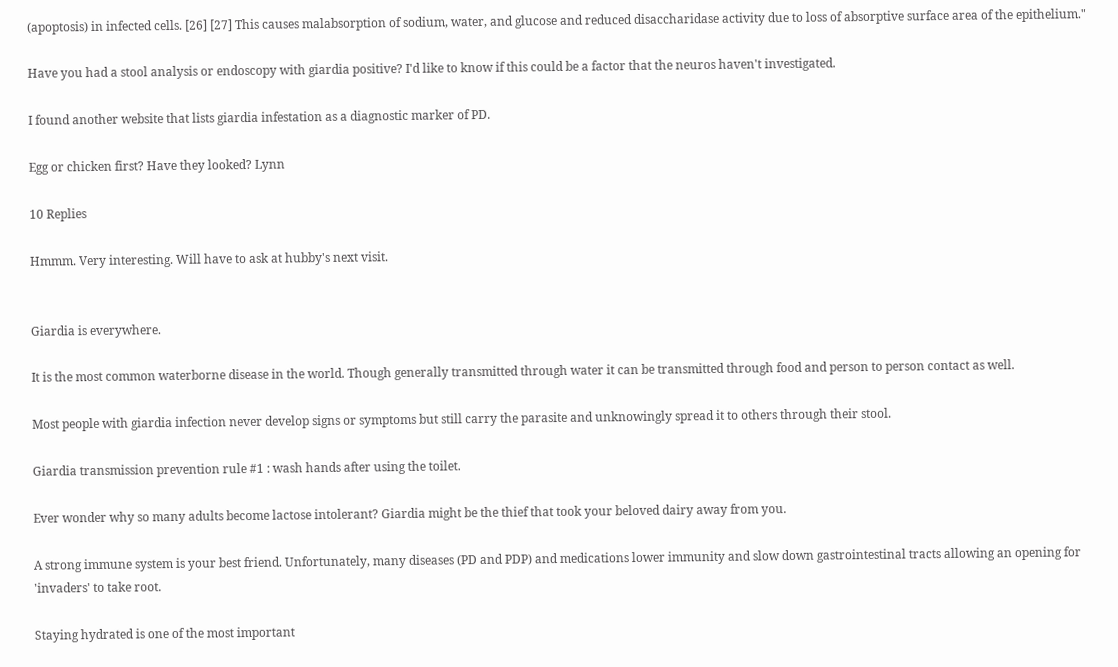(apoptosis) in infected cells. [26] [27] This causes malabsorption of sodium, water, and glucose and reduced disaccharidase activity due to loss of absorptive surface area of the epithelium."

Have you had a stool analysis or endoscopy with giardia positive? I'd like to know if this could be a factor that the neuros haven't investigated.

I found another website that lists giardia infestation as a diagnostic marker of PD.

Egg or chicken first? Have they looked? Lynn

10 Replies

Hmmm. Very interesting. Will have to ask at hubby's next visit.


Giardia is everywhere.

It is the most common waterborne disease in the world. Though generally transmitted through water it can be transmitted through food and person to person contact as well.

Most people with giardia infection never develop signs or symptoms but still carry the parasite and unknowingly spread it to others through their stool.

Giardia transmission prevention rule #1 : wash hands after using the toilet.

Ever wonder why so many adults become lactose intolerant? Giardia might be the thief that took your beloved dairy away from you.

A strong immune system is your best friend. Unfortunately, many diseases (PD and PDP) and medications lower immunity and slow down gastrointestinal tracts allowing an opening for 'invaders' to take root.

Staying hydrated is one of the most important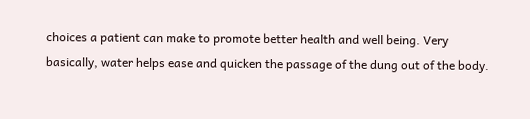choices a patient can make to promote better health and well being. Very basically, water helps ease and quicken the passage of the dung out of the body.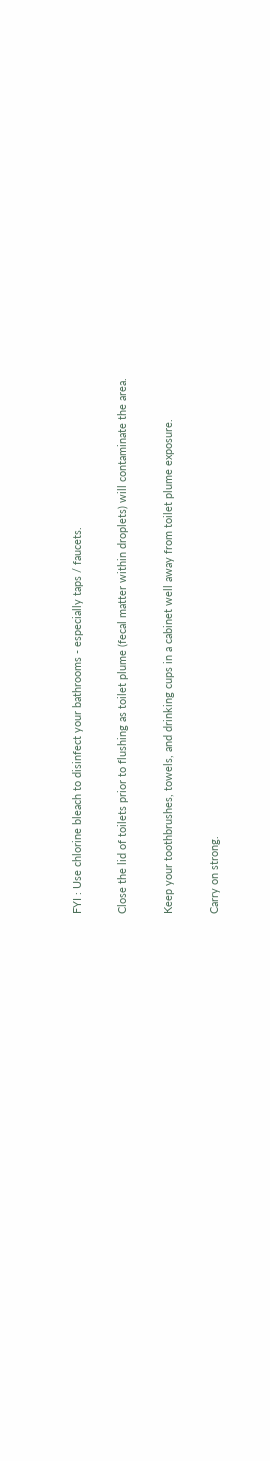FYI : Use chlorine bleach to disinfect your bathrooms - especially taps / faucets.

Close the lid of toilets prior to flushing as toilet plume (fecal matter within droplets) will contaminate the area.

Keep your toothbrushes, towels, and drinking cups in a cabinet well away from toilet plume exposure.

Carry on strong.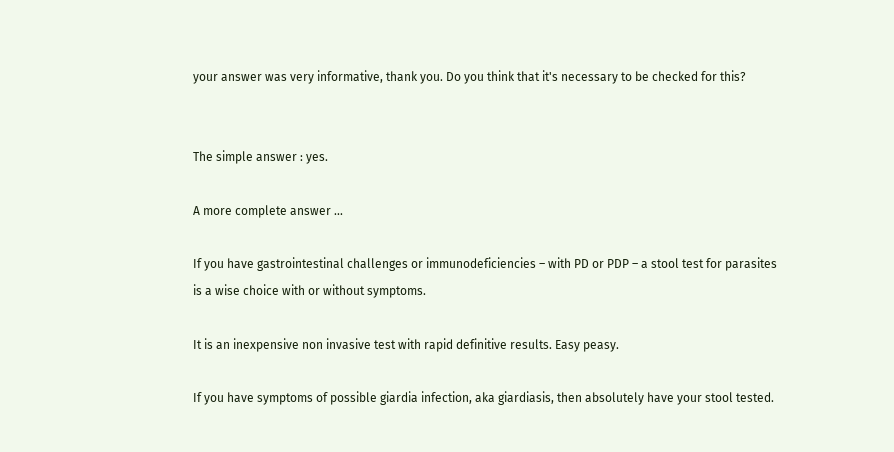your answer was very informative, thank you. Do you think that it's necessary to be checked for this?


The simple answer : yes.

A more complete answer ...

If you have gastrointestinal challenges or immunodeficiencies – with PD or PDP – a stool test for parasites is a wise choice with or without symptoms.

It is an inexpensive non invasive test with rapid definitive results. Easy peasy.

If you have symptoms of possible giardia infection, aka giardiasis, then absolutely have your stool tested.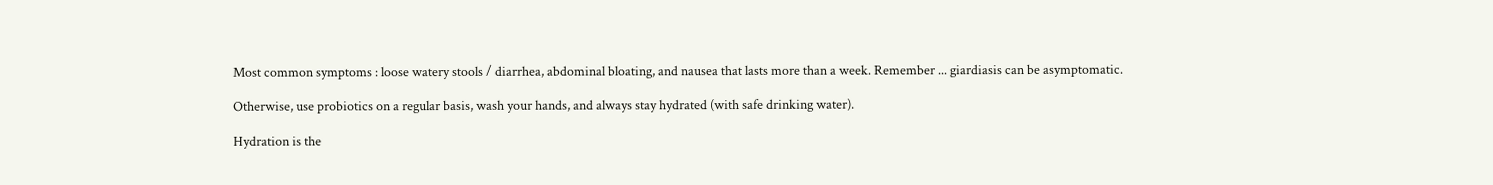Most common symptoms : loose watery stools / diarrhea, abdominal bloating, and nausea that lasts more than a week. Remember ... giardiasis can be asymptomatic.

Otherwise, use probiotics on a regular basis, wash your hands, and always stay hydrated (with safe drinking water).

Hydration is the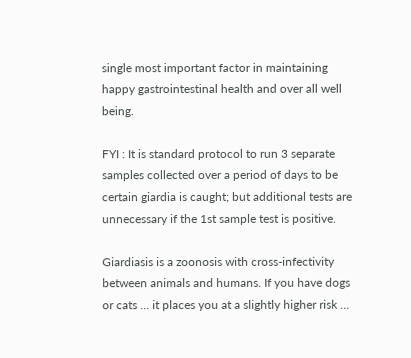single most important factor in maintaining happy gastrointestinal health and over all well being.

FYI : It is standard protocol to run 3 separate samples collected over a period of days to be certain giardia is caught; but additional tests are unnecessary if the 1st sample test is positive.

Giardiasis is a zoonosis with cross-infectivity between animals and humans. If you have dogs or cats … it places you at a slightly higher risk …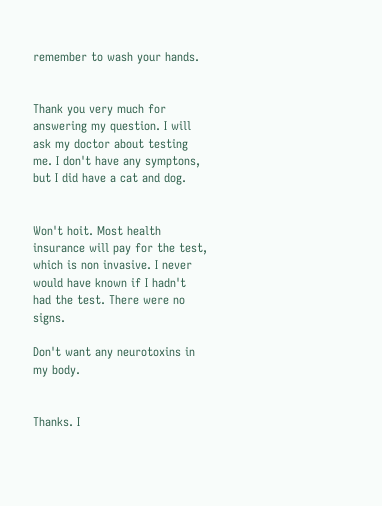remember to wash your hands.


Thank you very much for answering my question. I will ask my doctor about testing me. I don't have any symptons, but I did have a cat and dog.


Won't hoit. Most health insurance will pay for the test, which is non invasive. I never would have known if I hadn't had the test. There were no signs.

Don't want any neurotoxins in my body.


Thanks. I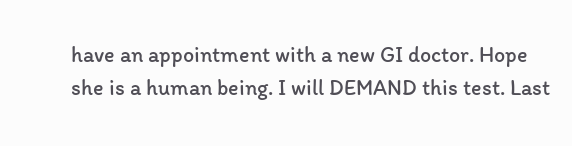have an appointment with a new GI doctor. Hope she is a human being. I will DEMAND this test. Last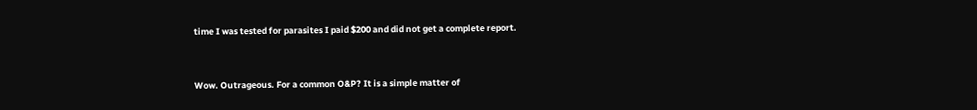time I was tested for parasites I paid $200 and did not get a complete report.


Wow. Outrageous. For a common O&P? It is a simple matter of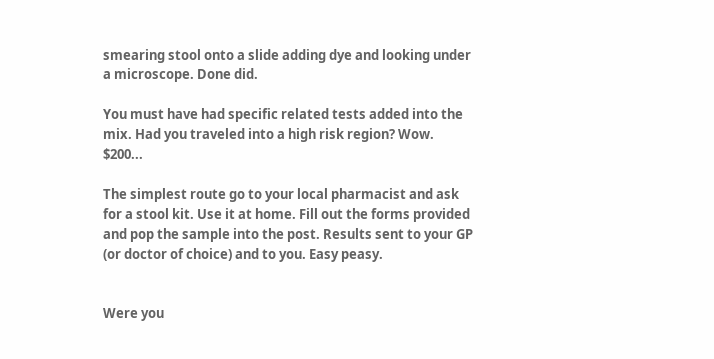smearing stool onto a slide adding dye and looking under a microscope. Done did.

You must have had specific related tests added into the mix. Had you traveled into a high risk region? Wow. $200...

The simplest route go to your local pharmacist and ask for a stool kit. Use it at home. Fill out the forms provided and pop the sample into the post. Results sent to your GP (or doctor of choice) and to you. Easy peasy.


Were you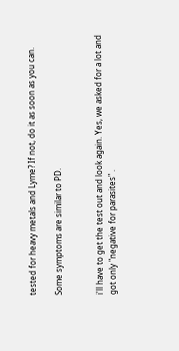tested for heavy metals and Lyme? If not, do it as soon as you can.

Some symptoms are similar to PD.


i'll have to get the test out and look again. Yes, we asked for a lot and got only "negative for parasites" .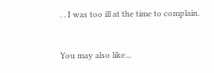. . I was too ill at the time to complain.


You may also like...